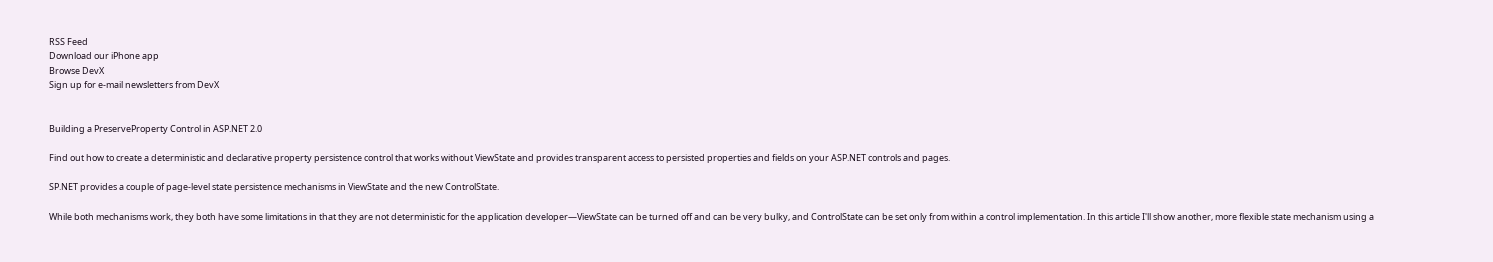RSS Feed
Download our iPhone app
Browse DevX
Sign up for e-mail newsletters from DevX


Building a PreserveProperty Control in ASP.NET 2.0

Find out how to create a deterministic and declarative property persistence control that works without ViewState and provides transparent access to persisted properties and fields on your ASP.NET controls and pages.

SP.NET provides a couple of page-level state persistence mechanisms in ViewState and the new ControlState.

While both mechanisms work, they both have some limitations in that they are not deterministic for the application developer—ViewState can be turned off and can be very bulky, and ControlState can be set only from within a control implementation. In this article I'll show another, more flexible state mechanism using a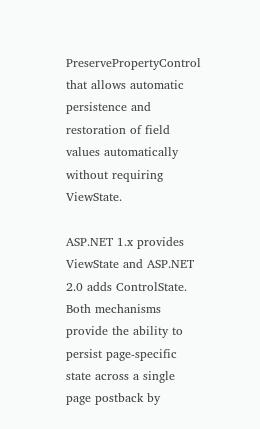PreservePropertyControl that allows automatic persistence and restoration of field values automatically without requiring ViewState.

ASP.NET 1.x provides ViewState and ASP.NET 2.0 adds ControlState. Both mechanisms provide the ability to persist page-specific state across a single page postback by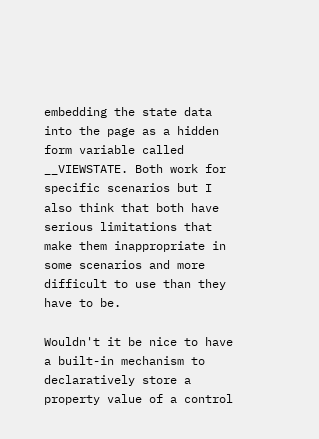embedding the state data into the page as a hidden form variable called __VIEWSTATE. Both work for specific scenarios but I also think that both have serious limitations that make them inappropriate in some scenarios and more difficult to use than they have to be.

Wouldn't it be nice to have a built-in mechanism to declaratively store a property value of a control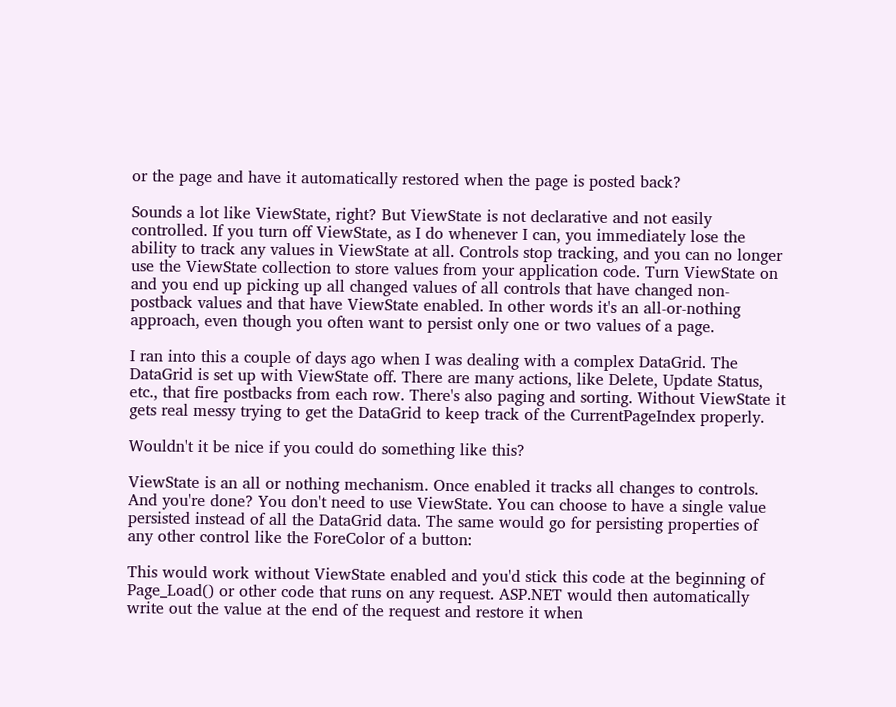or the page and have it automatically restored when the page is posted back?

Sounds a lot like ViewState, right? But ViewState is not declarative and not easily controlled. If you turn off ViewState, as I do whenever I can, you immediately lose the ability to track any values in ViewState at all. Controls stop tracking, and you can no longer use the ViewState collection to store values from your application code. Turn ViewState on and you end up picking up all changed values of all controls that have changed non-postback values and that have ViewState enabled. In other words it's an all-or-nothing approach, even though you often want to persist only one or two values of a page.

I ran into this a couple of days ago when I was dealing with a complex DataGrid. The DataGrid is set up with ViewState off. There are many actions, like Delete, Update Status, etc., that fire postbacks from each row. There's also paging and sorting. Without ViewState it gets real messy trying to get the DataGrid to keep track of the CurrentPageIndex properly.

Wouldn't it be nice if you could do something like this?

ViewState is an all or nothing mechanism. Once enabled it tracks all changes to controls.
And you're done? You don't need to use ViewState. You can choose to have a single value persisted instead of all the DataGrid data. The same would go for persisting properties of any other control like the ForeColor of a button:

This would work without ViewState enabled and you'd stick this code at the beginning of Page_Load() or other code that runs on any request. ASP.NET would then automatically write out the value at the end of the request and restore it when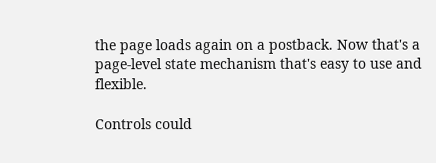the page loads again on a postback. Now that's a page-level state mechanism that's easy to use and flexible.

Controls could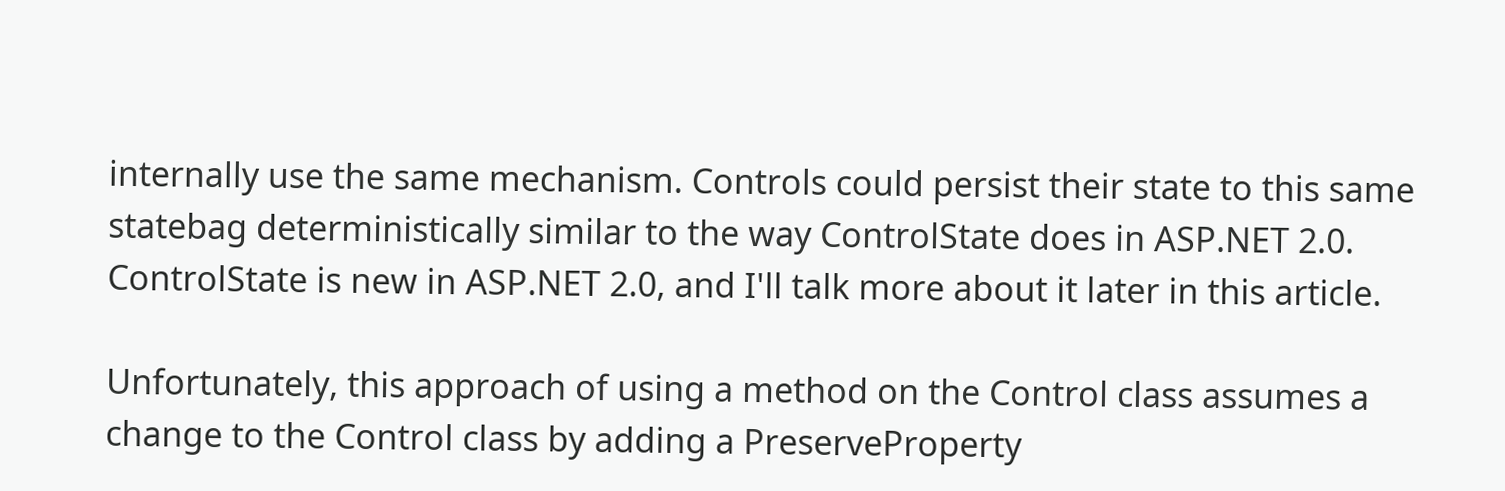internally use the same mechanism. Controls could persist their state to this same statebag deterministically similar to the way ControlState does in ASP.NET 2.0. ControlState is new in ASP.NET 2.0, and I'll talk more about it later in this article.

Unfortunately, this approach of using a method on the Control class assumes a change to the Control class by adding a PreserveProperty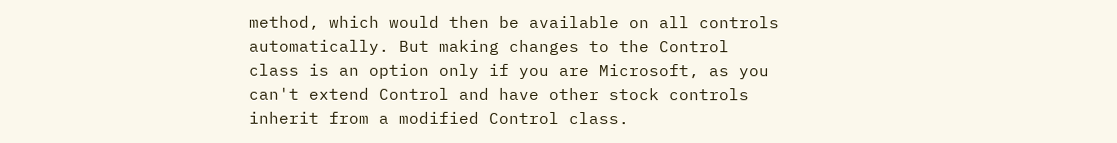method, which would then be available on all controls automatically. But making changes to the Control class is an option only if you are Microsoft, as you can't extend Control and have other stock controls inherit from a modified Control class.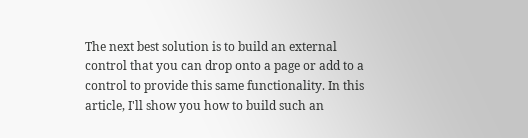The next best solution is to build an external control that you can drop onto a page or add to a control to provide this same functionality. In this article, I'll show you how to build such an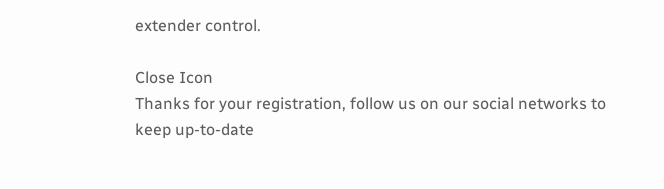extender control.

Close Icon
Thanks for your registration, follow us on our social networks to keep up-to-date